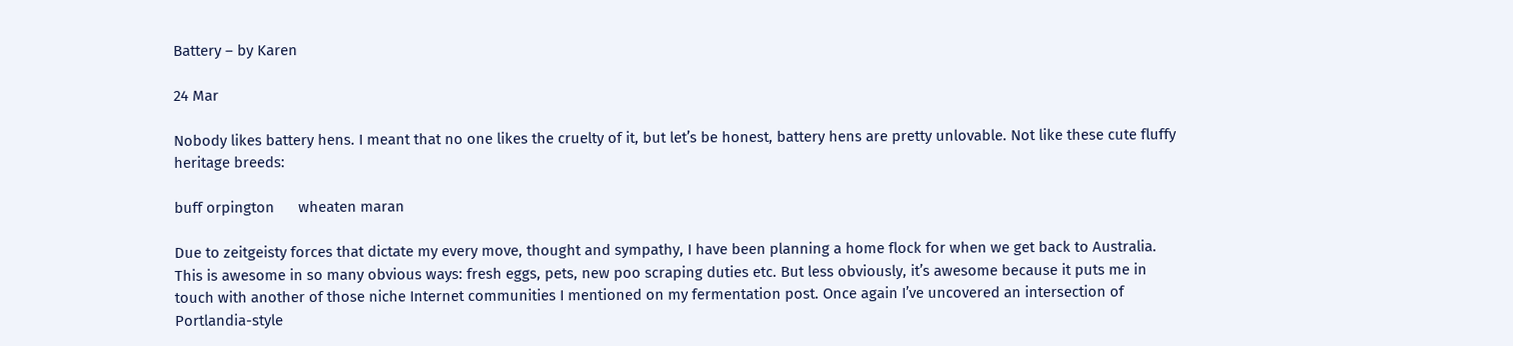Battery – by Karen

24 Mar

Nobody likes battery hens. I meant that no one likes the cruelty of it, but let’s be honest, battery hens are pretty unlovable. Not like these cute fluffy heritage breeds:

buff orpington      wheaten maran

Due to zeitgeisty forces that dictate my every move, thought and sympathy, I have been planning a home flock for when we get back to Australia. This is awesome in so many obvious ways: fresh eggs, pets, new poo scraping duties etc. But less obviously, it’s awesome because it puts me in touch with another of those niche Internet communities I mentioned on my fermentation post. Once again I’ve uncovered an intersection of Portlandia-style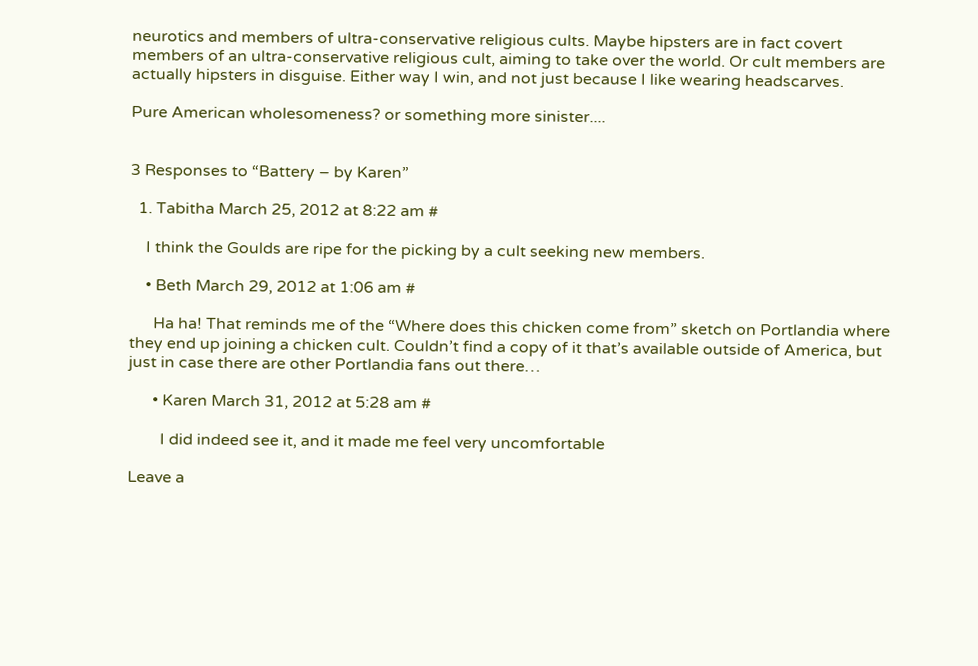neurotics and members of ultra-conservative religious cults. Maybe hipsters are in fact covert members of an ultra-conservative religious cult, aiming to take over the world. Or cult members are actually hipsters in disguise. Either way I win, and not just because I like wearing headscarves.

Pure American wholesomeness? or something more sinister....


3 Responses to “Battery – by Karen”

  1. Tabitha March 25, 2012 at 8:22 am #

    I think the Goulds are ripe for the picking by a cult seeking new members.

    • Beth March 29, 2012 at 1:06 am #

      Ha ha! That reminds me of the “Where does this chicken come from” sketch on Portlandia where they end up joining a chicken cult. Couldn’t find a copy of it that’s available outside of America, but just in case there are other Portlandia fans out there…

      • Karen March 31, 2012 at 5:28 am #

        I did indeed see it, and it made me feel very uncomfortable

Leave a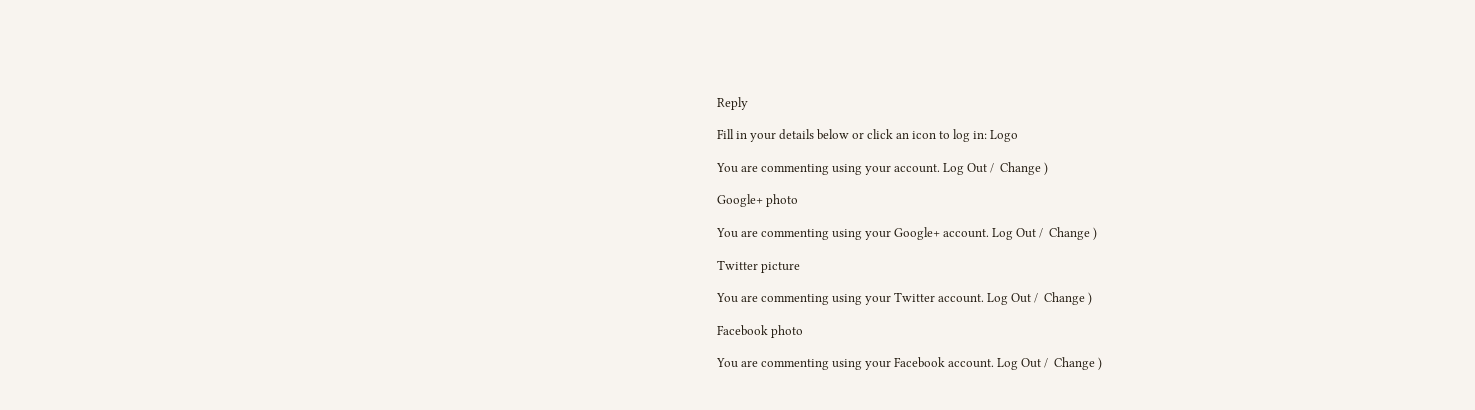Reply

Fill in your details below or click an icon to log in: Logo

You are commenting using your account. Log Out /  Change )

Google+ photo

You are commenting using your Google+ account. Log Out /  Change )

Twitter picture

You are commenting using your Twitter account. Log Out /  Change )

Facebook photo

You are commenting using your Facebook account. Log Out /  Change )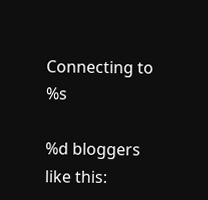Connecting to %s

%d bloggers like this: